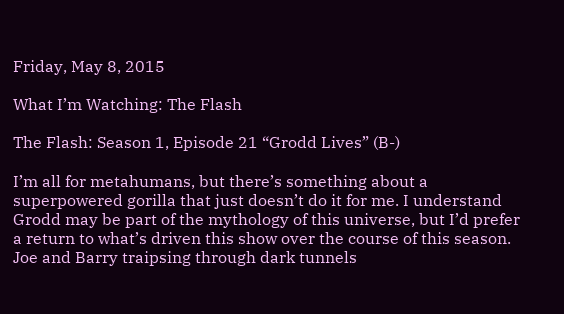Friday, May 8, 2015

What I’m Watching: The Flash

The Flash: Season 1, Episode 21 “Grodd Lives” (B-)

I’m all for metahumans, but there’s something about a superpowered gorilla that just doesn’t do it for me. I understand Grodd may be part of the mythology of this universe, but I’d prefer a return to what’s driven this show over the course of this season. Joe and Barry traipsing through dark tunnels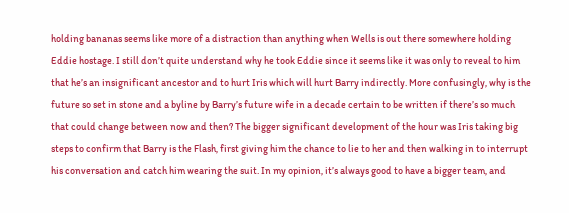holding bananas seems like more of a distraction than anything when Wells is out there somewhere holding Eddie hostage. I still don’t quite understand why he took Eddie since it seems like it was only to reveal to him that he’s an insignificant ancestor and to hurt Iris which will hurt Barry indirectly. More confusingly, why is the future so set in stone and a byline by Barry’s future wife in a decade certain to be written if there’s so much that could change between now and then? The bigger significant development of the hour was Iris taking big steps to confirm that Barry is the Flash, first giving him the chance to lie to her and then walking in to interrupt his conversation and catch him wearing the suit. In my opinion, it’s always good to have a bigger team, and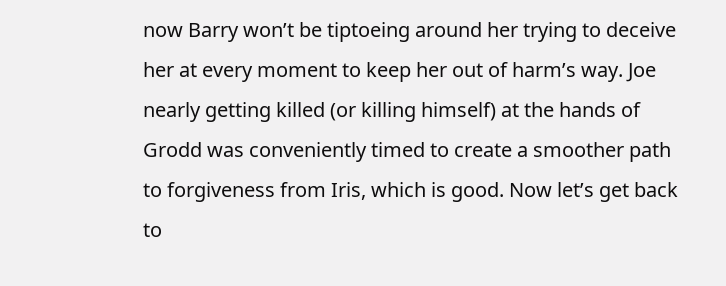now Barry won’t be tiptoeing around her trying to deceive her at every moment to keep her out of harm’s way. Joe nearly getting killed (or killing himself) at the hands of Grodd was conveniently timed to create a smoother path to forgiveness from Iris, which is good. Now let’s get back to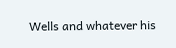Wells and whatever his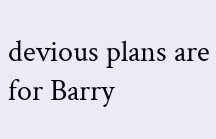devious plans are for Barry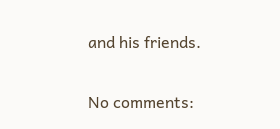and his friends.

No comments: